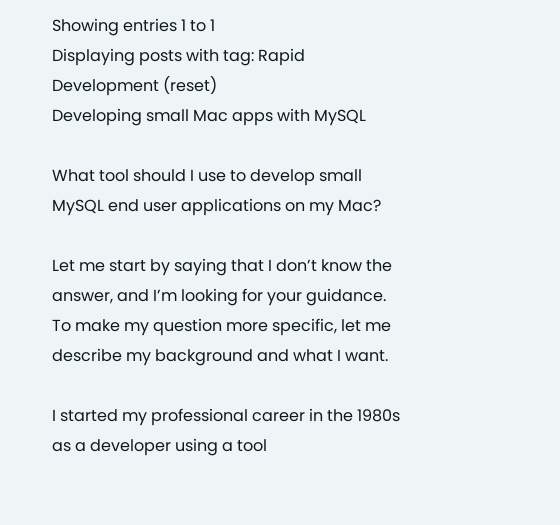Showing entries 1 to 1
Displaying posts with tag: Rapid Development (reset)
Developing small Mac apps with MySQL

What tool should I use to develop small MySQL end user applications on my Mac?

Let me start by saying that I don’t know the answer, and I’m looking for your guidance. To make my question more specific, let me describe my background and what I want.

I started my professional career in the 1980s as a developer using a tool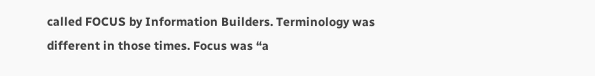called FOCUS by Information Builders. Terminology was different in those times. Focus was “a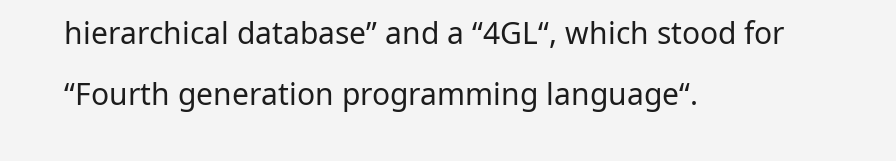hierarchical database” and a “4GL“, which stood for “Fourth generation programming language“.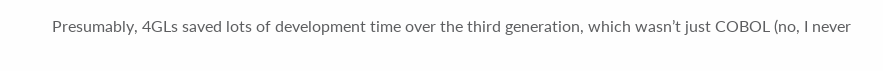Presumably, 4GLs saved lots of development time over the third generation, which wasn’t just COBOL (no, I never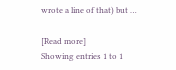wrote a line of that) but …

[Read more]
Showing entries 1 to 1